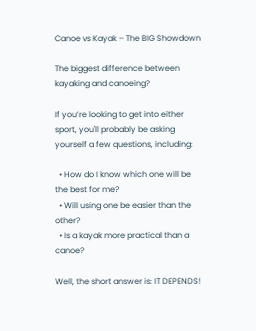Canoe vs Kayak – The BIG Showdown

The biggest difference between kayaking and canoeing?

If you’re looking to get into either sport, you'll probably be asking yourself a few questions, including:

  • How do I know which one will be the best for me?
  • Will using one be easier than the other?
  • Is a kayak more practical than a canoe?

Well, the short answer is: IT DEPENDS!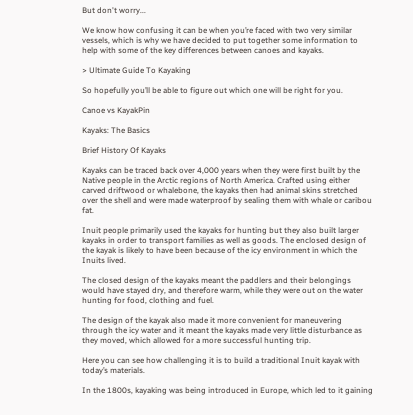But don't worry...

We know how confusing it can be when you’re faced with two very similar vessels, which is why we have decided to put together some information to help with some of the key differences between canoes and kayaks.

> Ultimate Guide To Kayaking

So hopefully you’ll be able to figure out which one will be right for you.

Canoe vs KayakPin

Kayaks: The Basics

Brief History Of Kayaks

Kayaks can be traced back over 4,000 years when they were first built by the Native people in the Arctic regions of North America. Crafted using either carved driftwood or whalebone, the kayaks then had animal skins stretched over the shell and were made waterproof by sealing them with whale or caribou fat.

Inuit people primarily used the kayaks for hunting but they also built larger kayaks in order to transport families as well as goods. The enclosed design of the kayak is likely to have been because of the icy environment in which the Inuits lived.

The closed design of the kayaks meant the paddlers and their belongings would have stayed dry, and therefore warm, while they were out on the water hunting for food, clothing and fuel.

The design of the kayak also made it more convenient for maneuvering through the icy water and it meant the kayaks made very little disturbance as they moved, which allowed for a more successful hunting trip.

Here you can see how challenging it is to build a traditional Inuit kayak with today’s materials.

In the 1800s, kayaking was being introduced in Europe, which led to it gaining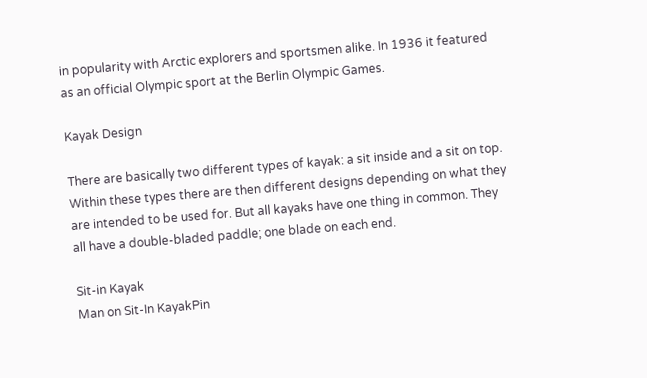in popularity with Arctic explorers and sportsmen alike. In 1936 it featured as an official Olympic sport at the Berlin Olympic Games.

Kayak Design

There are basically two different types of kayak: a sit inside and a sit on top. Within these types there are then different designs depending on what they are intended to be used for. But all kayaks have one thing in common. They all have a double-bladed paddle; one blade on each end.

Sit-in Kayak
Man on Sit-In KayakPin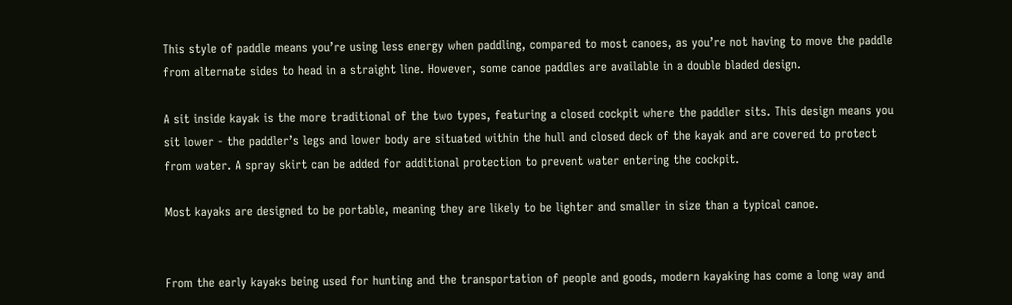This style of paddle means you’re using less energy when paddling, compared to most canoes, as you’re not having to move the paddle from alternate sides to head in a straight line. However, some canoe paddles are available in a double bladed design.

A sit inside kayak is the more traditional of the two types, featuring a closed cockpit where the paddler sits. This design means you sit lower - the paddler’s legs and lower body are situated within the hull and closed deck of the kayak and are covered to protect from water. A spray skirt can be added for additional protection to prevent water entering the cockpit.

Most kayaks are designed to be portable, meaning they are likely to be lighter and smaller in size than a typical canoe.


From the early kayaks being used for hunting and the transportation of people and goods, modern kayaking has come a long way and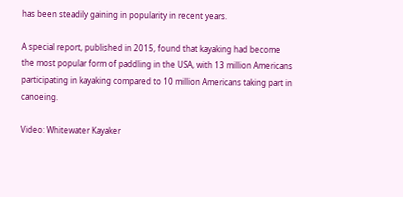has been steadily gaining in popularity in recent years.

A special report, published in 2015, found that kayaking had become the most popular form of paddling in the USA, with 13 million Americans participating in kayaking compared to 10 million Americans taking part in canoeing.

Video: Whitewater Kayaker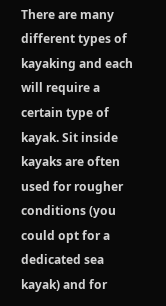There are many different types of kayaking and each will require a certain type of kayak. Sit inside kayaks are often used for rougher conditions (you could opt for a dedicated sea kayak) and for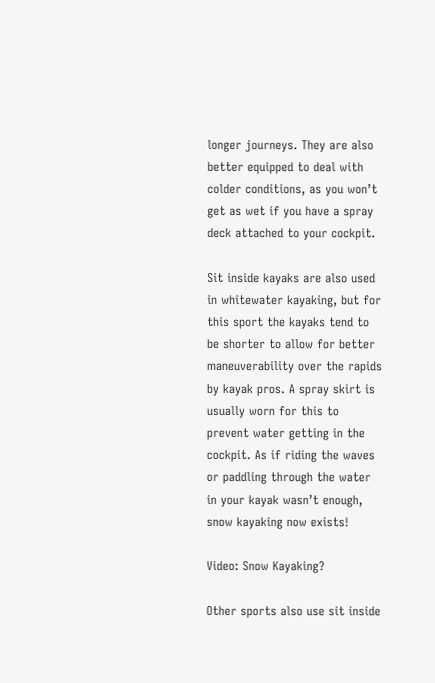longer journeys. They are also better equipped to deal with colder conditions, as you won’t get as wet if you have a spray deck attached to your cockpit.

Sit inside kayaks are also used in whitewater kayaking, but for this sport the kayaks tend to be shorter to allow for better maneuverability over the rapids by kayak pros. A spray skirt is usually worn for this to prevent water getting in the cockpit. As if riding the waves or paddling through the water in your kayak wasn’t enough, snow kayaking now exists!

Video: Snow Kayaking?

Other sports also use sit inside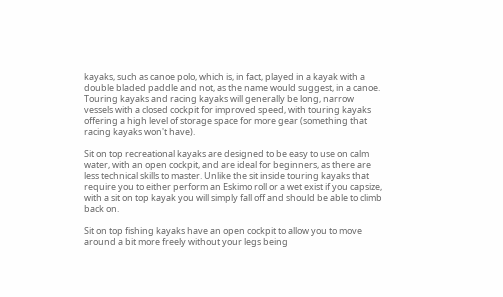kayaks, such as canoe polo, which is, in fact, played in a kayak with a double bladed paddle and not, as the name would suggest, in a canoe. Touring kayaks and racing kayaks will generally be long, narrow vessels with a closed cockpit for improved speed, with touring kayaks offering a high level of storage space for more gear (something that racing kayaks won't have).

Sit on top recreational kayaks are designed to be easy to use on calm water, with an open cockpit, and are ideal for beginners, as there are less technical skills to master. Unlike the sit inside touring kayaks that require you to either perform an Eskimo roll or a wet exist if you capsize, with a sit on top kayak you will simply fall off and should be able to climb back on.

Sit on top fishing kayaks have an open cockpit to allow you to move around a bit more freely without your legs being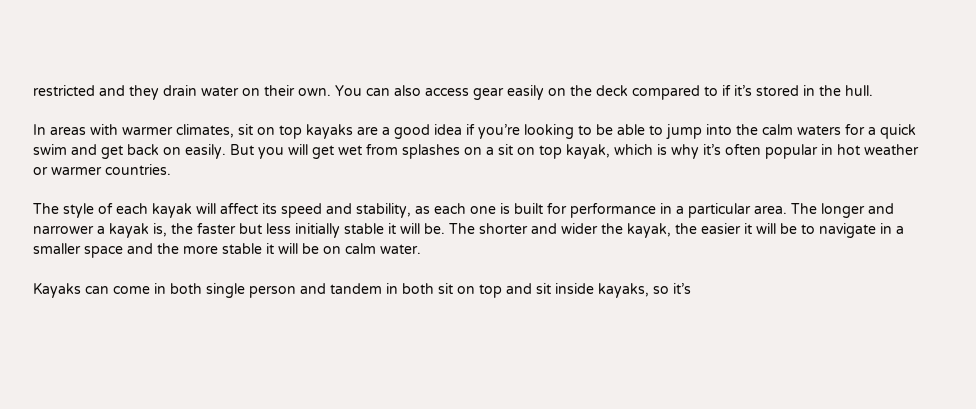restricted and they drain water on their own. You can also access gear easily on the deck compared to if it’s stored in the hull.

In areas with warmer climates, sit on top kayaks are a good idea if you’re looking to be able to jump into the calm waters for a quick swim and get back on easily. But you will get wet from splashes on a sit on top kayak, which is why it’s often popular in hot weather or warmer countries.

The style of each kayak will affect its speed and stability, as each one is built for performance in a particular area. The longer and narrower a kayak is, the faster but less initially stable it will be. The shorter and wider the kayak, the easier it will be to navigate in a smaller space and the more stable it will be on calm water.

Kayaks can come in both single person and tandem in both sit on top and sit inside kayaks, so it’s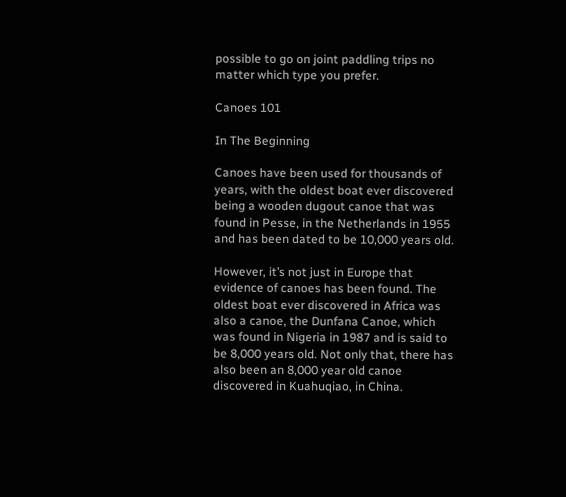possible to go on joint paddling trips no matter which type you prefer.

Canoes 101

In The Beginning

Canoes have been used for thousands of years, with the oldest boat ever discovered being a wooden dugout canoe that was found in Pesse, in the Netherlands in 1955 and has been dated to be 10,000 years old.

However, it’s not just in Europe that evidence of canoes has been found. The oldest boat ever discovered in Africa was also a canoe, the Dunfana Canoe, which was found in Nigeria in 1987 and is said to be 8,000 years old. Not only that, there has also been an 8,000 year old canoe discovered in Kuahuqiao, in China.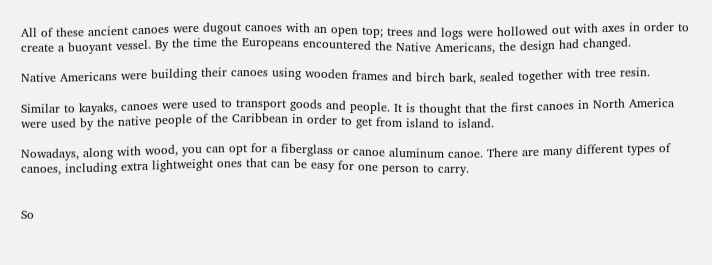All of these ancient canoes were dugout canoes with an open top; trees and logs were hollowed out with axes in order to create a buoyant vessel. By the time the Europeans encountered the Native Americans, the design had changed.

Native Americans were building their canoes using wooden frames and birch bark, sealed together with tree resin.

Similar to kayaks, canoes were used to transport goods and people. It is thought that the first canoes in North America were used by the native people of the Caribbean in order to get from island to island.

Nowadays, along with wood, you can opt for a fiberglass or canoe aluminum canoe. There are many different types of canoes, including extra lightweight ones that can be easy for one person to carry.


So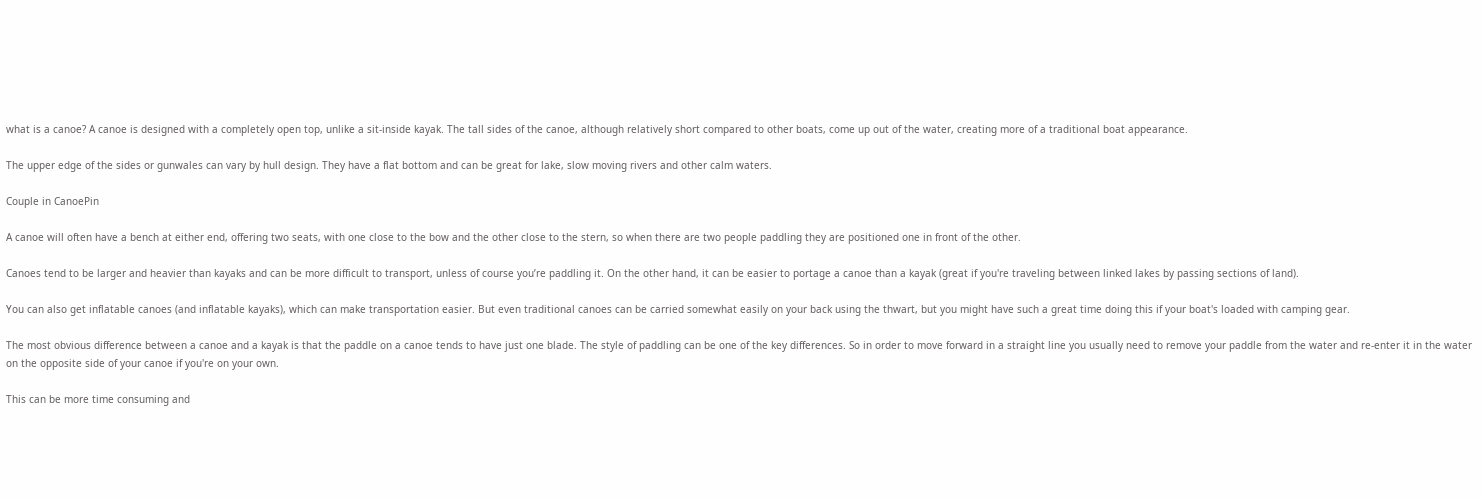what is a canoe? A canoe is designed with a completely open top, unlike a sit-inside kayak. The tall sides of the canoe, although relatively short compared to other boats, come up out of the water, creating more of a traditional boat appearance.

The upper edge of the sides or gunwales can vary by hull design. They have a flat bottom and can be great for lake, slow moving rivers and other calm waters.

Couple in CanoePin

A canoe will often have a bench at either end, offering two seats, with one close to the bow and the other close to the stern, so when there are two people paddling they are positioned one in front of the other.

Canoes tend to be larger and heavier than kayaks and can be more difficult to transport, unless of course you’re paddling it. On the other hand, it can be easier to portage a canoe than a kayak (great if you're traveling between linked lakes by passing sections of land).

You can also get inflatable canoes (and inflatable kayaks), which can make transportation easier. But even traditional canoes can be carried somewhat easily on your back using the thwart, but you might have such a great time doing this if your boat's loaded with camping gear.

The most obvious difference between a canoe and a kayak is that the paddle on a canoe tends to have just one blade. The style of paddling can be one of the key differences. So in order to move forward in a straight line you usually need to remove your paddle from the water and re-enter it in the water on the opposite side of your canoe if you're on your own.

This can be more time consuming and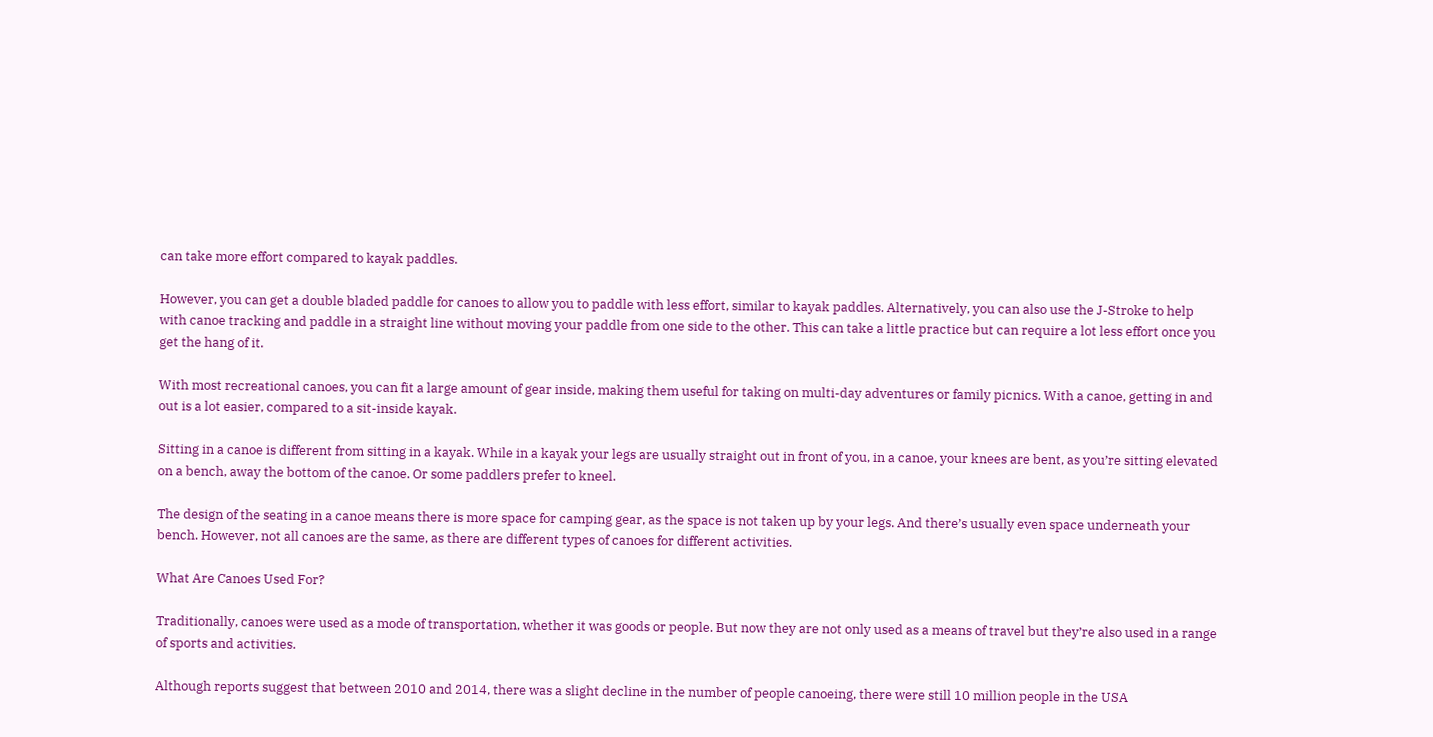can take more effort compared to kayak paddles.

However, you can get a double bladed paddle for canoes to allow you to paddle with less effort, similar to kayak paddles. Alternatively, you can also use the J-Stroke to help with canoe tracking and paddle in a straight line without moving your paddle from one side to the other. This can take a little practice but can require a lot less effort once you get the hang of it.

With most recreational canoes, you can fit a large amount of gear inside, making them useful for taking on multi-day adventures or family picnics. With a canoe, getting in and out is a lot easier, compared to a sit-inside kayak.

Sitting in a canoe is different from sitting in a kayak. While in a kayak your legs are usually straight out in front of you, in a canoe, your knees are bent, as you’re sitting elevated on a bench, away the bottom of the canoe. Or some paddlers prefer to kneel.

The design of the seating in a canoe means there is more space for camping gear, as the space is not taken up by your legs. And there’s usually even space underneath your bench. However, not all canoes are the same, as there are different types of canoes for different activities.

What Are Canoes Used For?

Traditionally, canoes were used as a mode of transportation, whether it was goods or people. But now they are not only used as a means of travel but they’re also used in a range of sports and activities.

Although reports suggest that between 2010 and 2014, there was a slight decline in the number of people canoeing, there were still 10 million people in the USA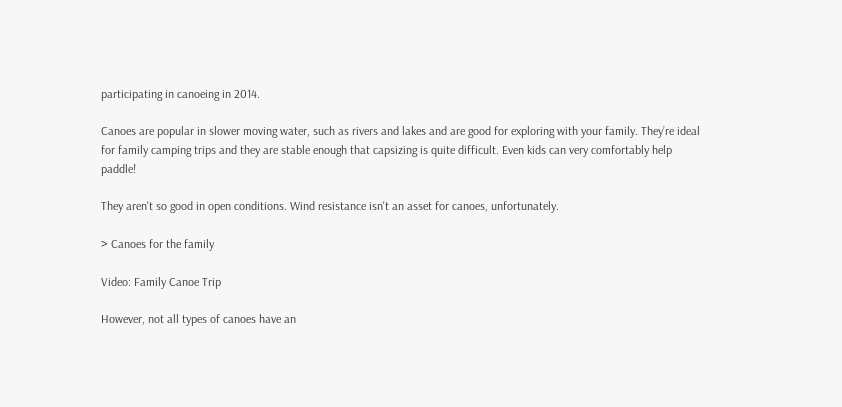participating in canoeing in 2014.

Canoes are popular in slower moving water, such as rivers and lakes and are good for exploring with your family. They’re ideal for family camping trips and they are stable enough that capsizing is quite difficult. Even kids can very comfortably help paddle!

They aren't so good in open conditions. Wind resistance isn't an asset for canoes, unfortunately.

> Canoes for the family

Video: Family Canoe Trip

However, not all types of canoes have an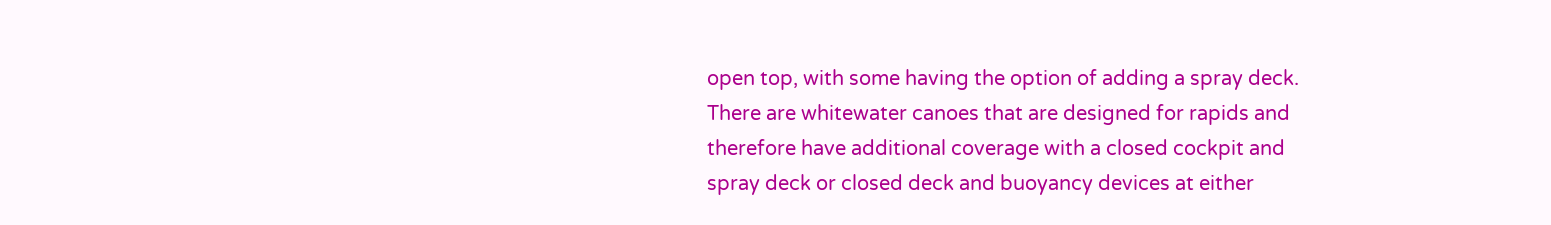open top, with some having the option of adding a spray deck. There are whitewater canoes that are designed for rapids and therefore have additional coverage with a closed cockpit and spray deck or closed deck and buoyancy devices at either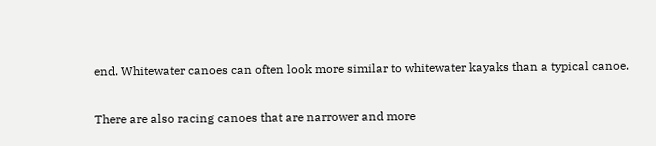end. Whitewater canoes can often look more similar to whitewater kayaks than a typical canoe.

There are also racing canoes that are narrower and more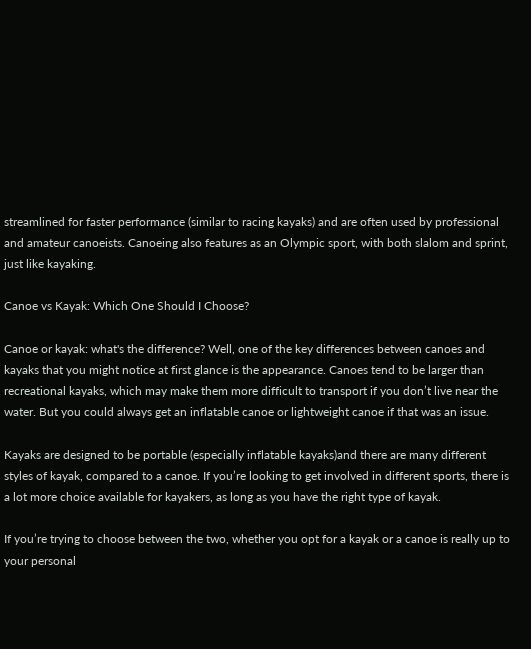streamlined for faster performance (similar to racing kayaks) and are often used by professional and amateur canoeists. Canoeing also features as an Olympic sport, with both slalom and sprint, just like kayaking.

Canoe vs Kayak: Which One Should I Choose?

Canoe or kayak: what's the difference? Well, one of the key differences between canoes and kayaks that you might notice at first glance is the appearance. Canoes tend to be larger than recreational kayaks, which may make them more difficult to transport if you don’t live near the water. But you could always get an inflatable canoe or lightweight canoe if that was an issue.

Kayaks are designed to be portable (especially inflatable kayaks)and there are many different styles of kayak, compared to a canoe. If you’re looking to get involved in different sports, there is a lot more choice available for kayakers, as long as you have the right type of kayak.

If you’re trying to choose between the two, whether you opt for a kayak or a canoe is really up to your personal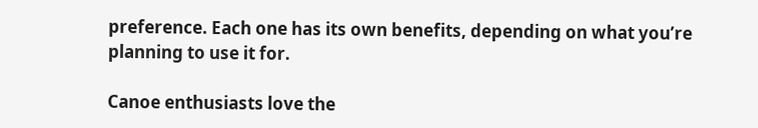preference. Each one has its own benefits, depending on what you’re planning to use it for.

Canoe enthusiasts love the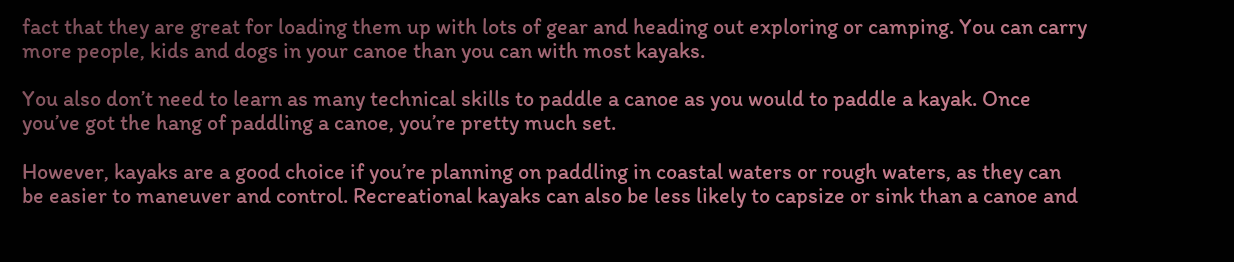fact that they are great for loading them up with lots of gear and heading out exploring or camping. You can carry more people, kids and dogs in your canoe than you can with most kayaks.

You also don’t need to learn as many technical skills to paddle a canoe as you would to paddle a kayak. Once you’ve got the hang of paddling a canoe, you’re pretty much set.

However, kayaks are a good choice if you’re planning on paddling in coastal waters or rough waters, as they can be easier to maneuver and control. Recreational kayaks can also be less likely to capsize or sink than a canoe and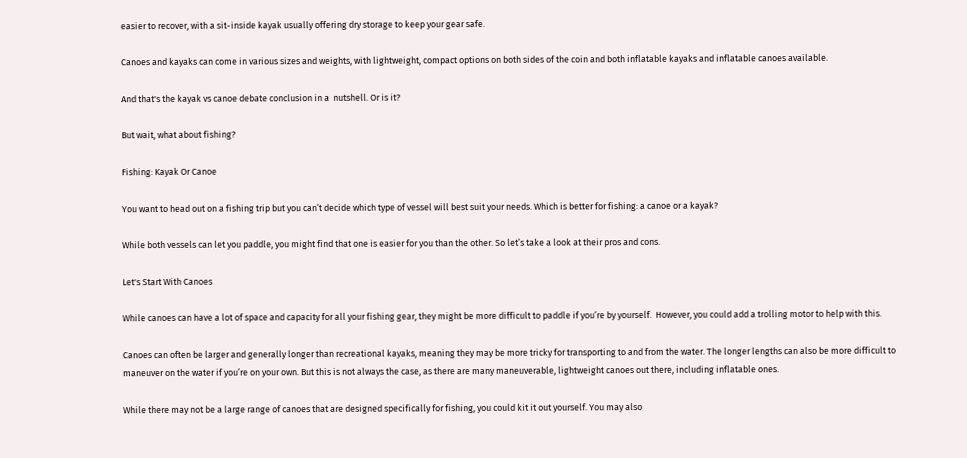easier to recover, with a sit-inside kayak usually offering dry storage to keep your gear safe.

Canoes and kayaks can come in various sizes and weights, with lightweight, compact options on both sides of the coin and both inflatable kayaks and inflatable canoes available.

And that's the kayak vs canoe debate conclusion in a  nutshell. Or is it?

But wait, what about fishing?

Fishing: Kayak Or Canoe

You want to head out on a fishing trip but you can’t decide which type of vessel will best suit your needs. Which is better for fishing: a canoe or a kayak?

While both vessels can let you paddle, you might find that one is easier for you than the other. So let’s take a look at their pros and cons.

Let's Start With Canoes

While canoes can have a lot of space and capacity for all your fishing gear, they might be more difficult to paddle if you’re by yourself.  However, you could add a trolling motor to help with this.

Canoes can often be larger and generally longer than recreational kayaks, meaning they may be more tricky for transporting to and from the water. The longer lengths can also be more difficult to maneuver on the water if you’re on your own. But this is not always the case, as there are many maneuverable, lightweight canoes out there, including inflatable ones.

While there may not be a large range of canoes that are designed specifically for fishing, you could kit it out yourself. You may also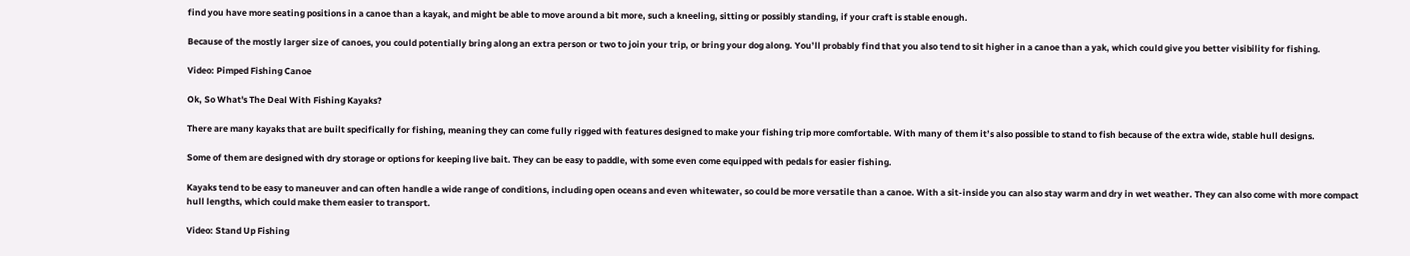find you have more seating positions in a canoe than a kayak, and might be able to move around a bit more, such a kneeling, sitting or possibly standing, if your craft is stable enough.

Because of the mostly larger size of canoes, you could potentially bring along an extra person or two to join your trip, or bring your dog along. You’ll probably find that you also tend to sit higher in a canoe than a yak, which could give you better visibility for fishing.

Video: Pimped Fishing Canoe

Ok, So What's The Deal With Fishing Kayaks?

There are many kayaks that are built specifically for fishing, meaning they can come fully rigged with features designed to make your fishing trip more comfortable. With many of them it’s also possible to stand to fish because of the extra wide, stable hull designs.

Some of them are designed with dry storage or options for keeping live bait. They can be easy to paddle, with some even come equipped with pedals for easier fishing.

Kayaks tend to be easy to maneuver and can often handle a wide range of conditions, including open oceans and even whitewater, so could be more versatile than a canoe. With a sit-inside you can also stay warm and dry in wet weather. They can also come with more compact hull lengths, which could make them easier to transport.

Video: Stand Up Fishing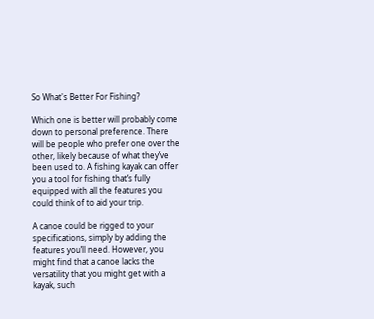So What's Better For Fishing?

Which one is better will probably come down to personal preference. There will be people who prefer one over the other, likely because of what they’ve been used to. A fishing kayak can offer you a tool for fishing that’s fully equipped with all the features you could think of to aid your trip.

A canoe could be rigged to your specifications, simply by adding the features you’ll need. However, you might find that a canoe lacks the versatility that you might get with a kayak, such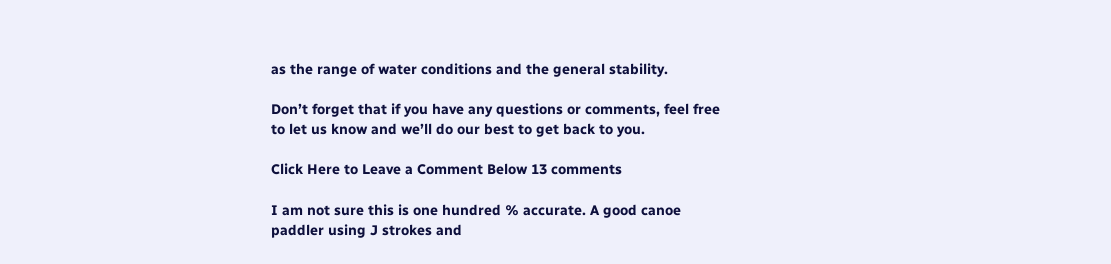as the range of water conditions and the general stability.

Don’t forget that if you have any questions or comments, feel free to let us know and we’ll do our best to get back to you.

Click Here to Leave a Comment Below 13 comments

I am not sure this is one hundred % accurate. A good canoe paddler using J strokes and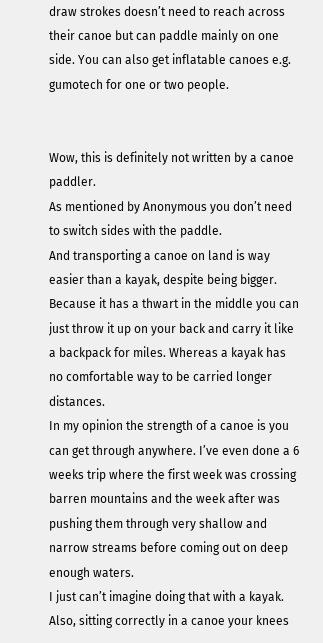draw strokes doesn’t need to reach across their canoe but can paddle mainly on one side. You can also get inflatable canoes e.g. gumotech for one or two people.


Wow, this is definitely not written by a canoe paddler.
As mentioned by Anonymous you don’t need to switch sides with the paddle.
And transporting a canoe on land is way easier than a kayak, despite being bigger. Because it has a thwart in the middle you can just throw it up on your back and carry it like a backpack for miles. Whereas a kayak has no comfortable way to be carried longer distances.
In my opinion the strength of a canoe is you can get through anywhere. I’ve even done a 6 weeks trip where the first week was crossing barren mountains and the week after was pushing them through very shallow and narrow streams before coming out on deep enough waters.
I just can’t imagine doing that with a kayak.
Also, sitting correctly in a canoe your knees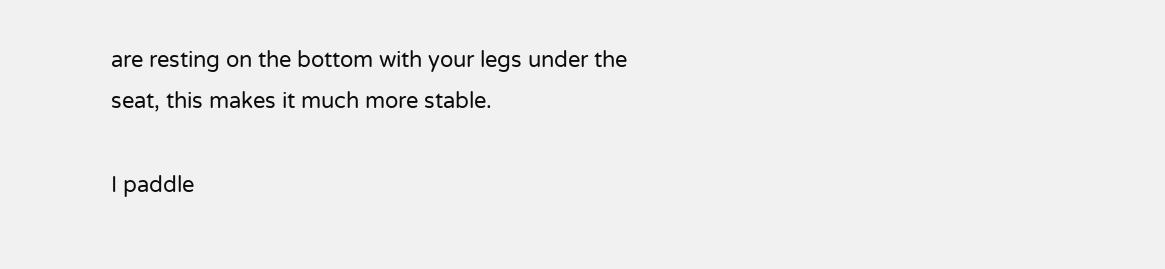are resting on the bottom with your legs under the seat, this makes it much more stable.

I paddle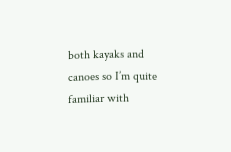both kayaks and canoes so I’m quite familiar with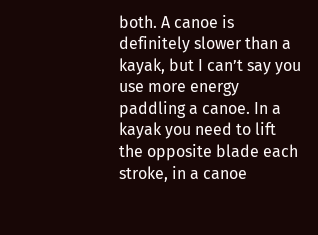both. A canoe is definitely slower than a kayak, but I can’t say you use more energy paddling a canoe. In a kayak you need to lift the opposite blade each stroke, in a canoe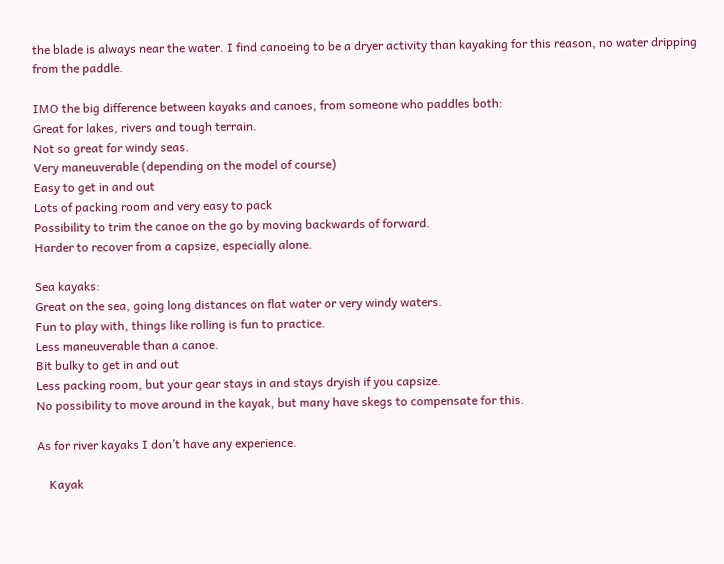the blade is always near the water. I find canoeing to be a dryer activity than kayaking for this reason, no water dripping from the paddle.

IMO the big difference between kayaks and canoes, from someone who paddles both:
Great for lakes, rivers and tough terrain.
Not so great for windy seas.
Very maneuverable (depending on the model of course)
Easy to get in and out
Lots of packing room and very easy to pack
Possibility to trim the canoe on the go by moving backwards of forward.
Harder to recover from a capsize, especially alone.

Sea kayaks:
Great on the sea, going long distances on flat water or very windy waters.
Fun to play with, things like rolling is fun to practice.
Less maneuverable than a canoe.
Bit bulky to get in and out
Less packing room, but your gear stays in and stays dryish if you capsize.
No possibility to move around in the kayak, but many have skegs to compensate for this.

As for river kayaks I don’t have any experience.

    Kayak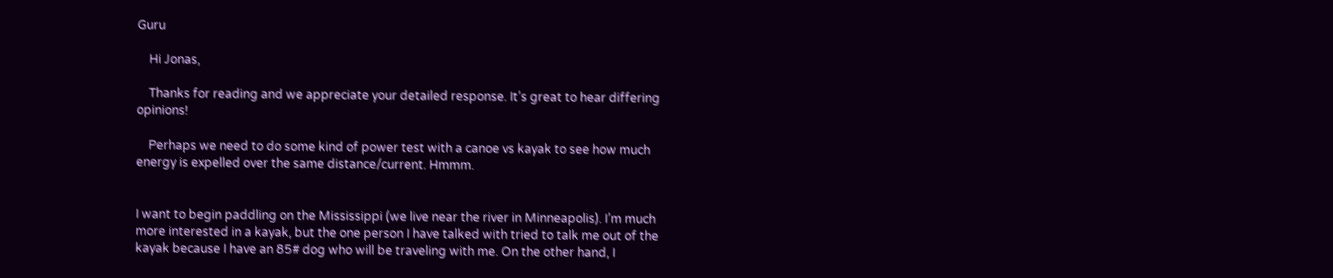Guru

    Hi Jonas,

    Thanks for reading and we appreciate your detailed response. It’s great to hear differing opinions!

    Perhaps we need to do some kind of power test with a canoe vs kayak to see how much energy is expelled over the same distance/current. Hmmm.


I want to begin paddling on the Mississippi (we live near the river in Minneapolis). I’m much more interested in a kayak, but the one person I have talked with tried to talk me out of the kayak because I have an 85# dog who will be traveling with me. On the other hand, I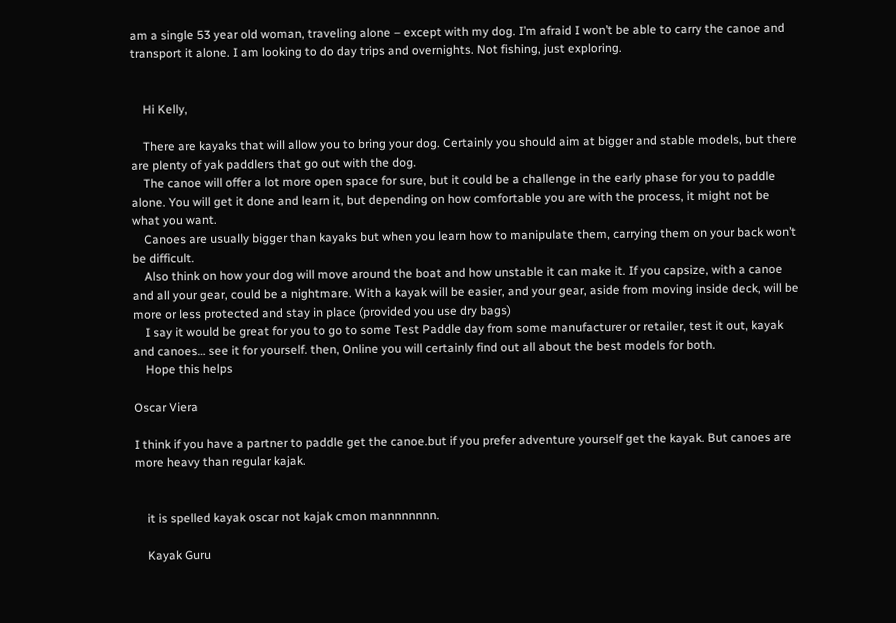am a single 53 year old woman, traveling alone – except with my dog. I’m afraid I won’t be able to carry the canoe and transport it alone. I am looking to do day trips and overnights. Not fishing, just exploring.


    Hi Kelly,

    There are kayaks that will allow you to bring your dog. Certainly you should aim at bigger and stable models, but there are plenty of yak paddlers that go out with the dog.
    The canoe will offer a lot more open space for sure, but it could be a challenge in the early phase for you to paddle alone. You will get it done and learn it, but depending on how comfortable you are with the process, it might not be what you want.
    Canoes are usually bigger than kayaks but when you learn how to manipulate them, carrying them on your back won’t be difficult.
    Also think on how your dog will move around the boat and how unstable it can make it. If you capsize, with a canoe and all your gear, could be a nightmare. With a kayak will be easier, and your gear, aside from moving inside deck, will be more or less protected and stay in place (provided you use dry bags)
    I say it would be great for you to go to some Test Paddle day from some manufacturer or retailer, test it out, kayak and canoes… see it for yourself. then, Online you will certainly find out all about the best models for both.
    Hope this helps

Oscar Viera

I think if you have a partner to paddle get the canoe.but if you prefer adventure yourself get the kayak. But canoes are more heavy than regular kajak.


    it is spelled kayak oscar not kajak cmon mannnnnnn.

    Kayak Guru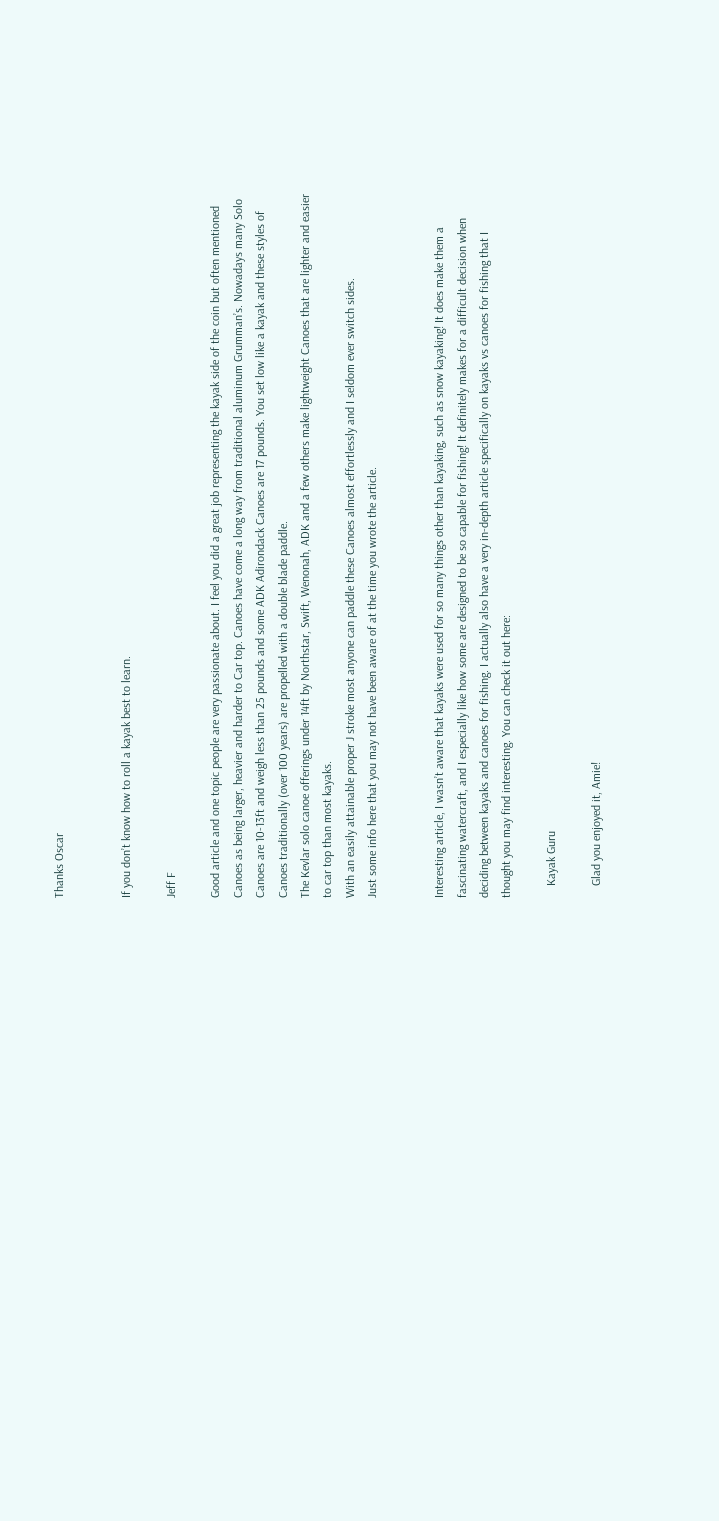Thanks Oscar


If you don’t know how to roll a kayak best to learn.

Jeff F

Good article and one topic people are very passionate about. I feel you did a great job representing the kayak side of the coin but often mentioned Canoes as being larger, heavier and harder to Car top. Canoes have come a long way from traditional aluminum Grumman’s. Nowadays many Solo Canoes are 10-13ft and weigh less than 25 pounds and some ADK Adirondack Canoes are 17 pounds. You set low like a kayak and these styles of Canoes traditionally (over 100 years) are propelled with a double blade paddle.
The Kevlar solo canoe offerings under 14ft by Northstar, Swift, Wenonah, ADK and a few others make lightweight Canoes that are lighter and easier to car top than most kayaks.
With an easily attainable proper J stroke most anyone can paddle these Canoes almost effortlessly and I seldom ever switch sides.
Just some info here that you may not have been aware of at the time you wrote the article.


Interesting article, I wasn’t aware that kayaks were used for so many things other than kayaking, such as snow kayaking! It does make them a fascinating watercraft, and I especially like how some are designed to be so capable for fishing! It definitely makes for a difficult decision when deciding between kayaks and canoes for fishing. I actually also have a very in-depth article specifically on kayaks vs canoes for fishing that I thought you may find interesting. You can check it out here:

    Kayak Guru

    Glad you enjoyed it, Amie!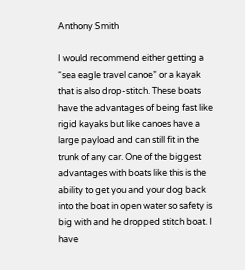Anthony Smith

I would recommend either getting a “sea eagle travel canoe” or a kayak that is also drop-stitch. These boats have the advantages of being fast like rigid kayaks but like canoes have a large payload and can still fit in the trunk of any car. One of the biggest advantages with boats like this is the ability to get you and your dog back into the boat in open water so safety is big with and he dropped stitch boat. I have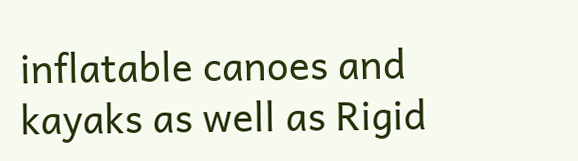inflatable canoes and kayaks as well as Rigid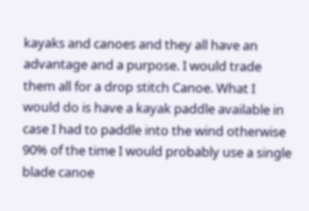kayaks and canoes and they all have an advantage and a purpose. I would trade them all for a drop stitch Canoe. What I would do is have a kayak paddle available in case I had to paddle into the wind otherwise 90% of the time I would probably use a single blade canoe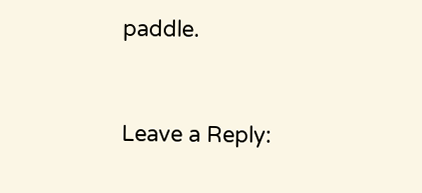paddle.


Leave a Reply: